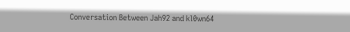Conversation Between Jah92 and kl0wn64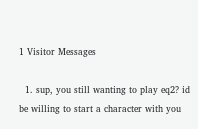1 Visitor Messages

  1. sup, you still wanting to play eq2? id be willing to start a character with you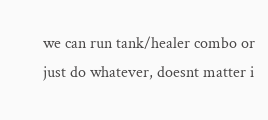we can run tank/healer combo or just do whatever, doesnt matter i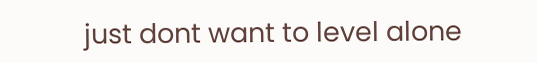just dont want to level alone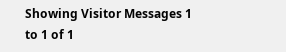Showing Visitor Messages 1 to 1 of 1